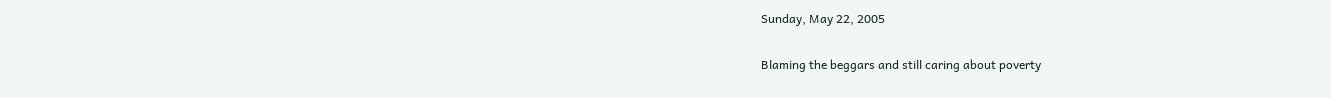Sunday, May 22, 2005

Blaming the beggars and still caring about poverty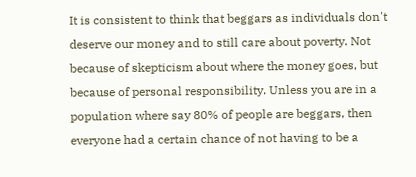It is consistent to think that beggars as individuals don't deserve our money and to still care about poverty. Not because of skepticism about where the money goes, but because of personal responsibility. Unless you are in a population where say 80% of people are beggars, then everyone had a certain chance of not having to be a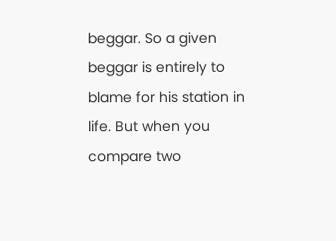beggar. So a given beggar is entirely to blame for his station in life. But when you compare two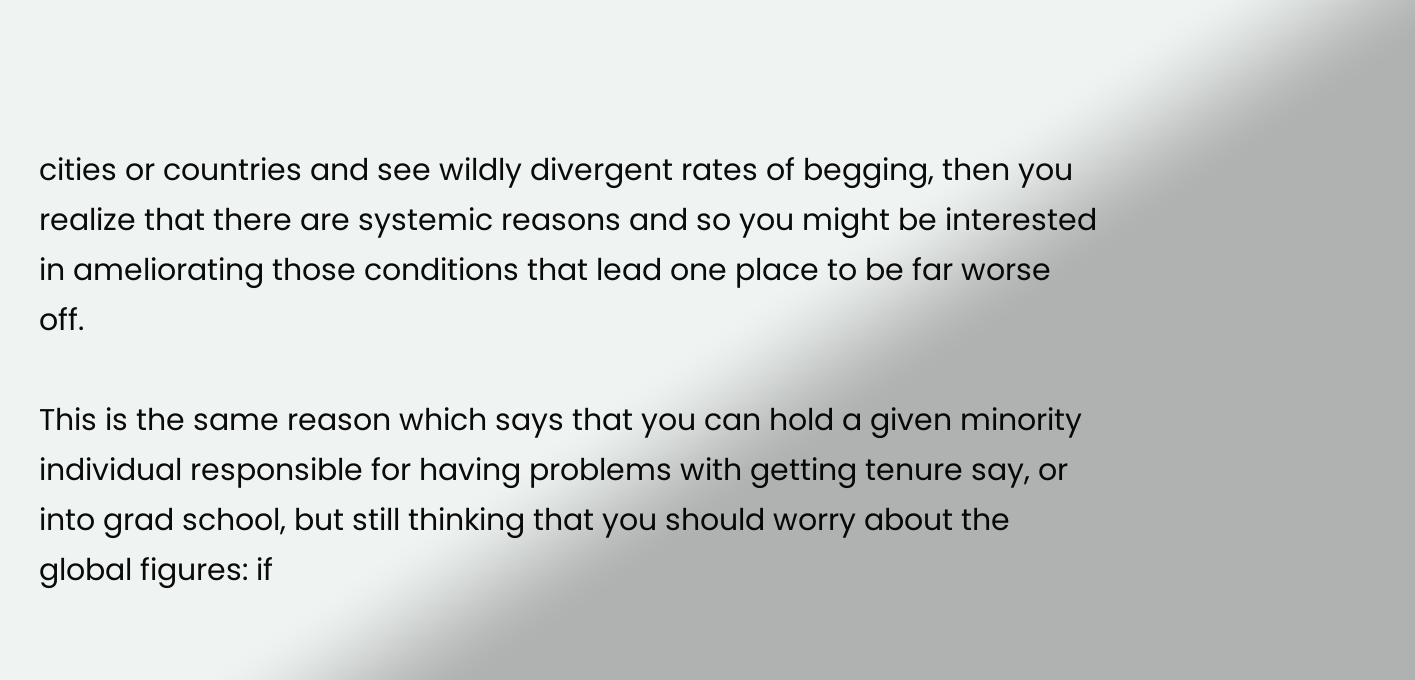cities or countries and see wildly divergent rates of begging, then you realize that there are systemic reasons and so you might be interested in ameliorating those conditions that lead one place to be far worse off.

This is the same reason which says that you can hold a given minority individual responsible for having problems with getting tenure say, or into grad school, but still thinking that you should worry about the global figures: if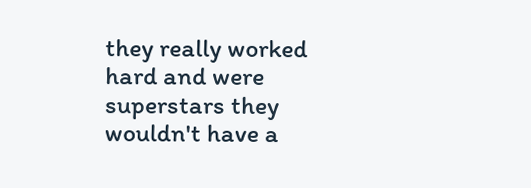they really worked hard and were superstars they wouldn't have a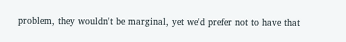problem, they wouldn't be marginal, yet we'd prefer not to have that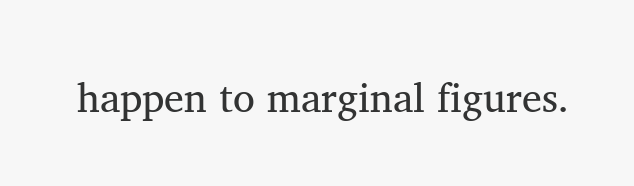happen to marginal figures.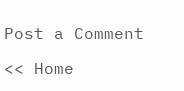Post a Comment

<< Home